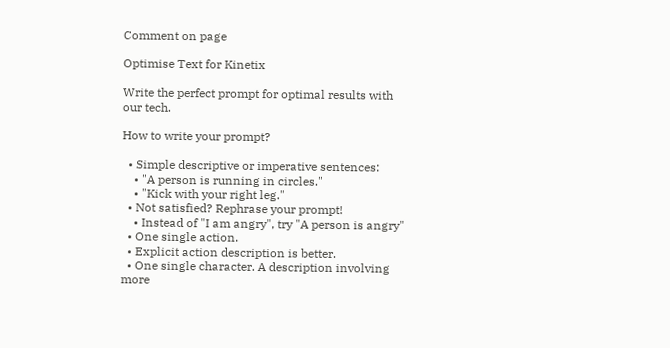Comment on page

Optimise Text for Kinetix

Write the perfect prompt for optimal results with our tech.

How to write your prompt?

  • Simple descriptive or imperative sentences:
    • "A person is running in circles."
    • "Kick with your right leg."
  • Not satisfied? Rephrase your prompt!
    • Instead of "I am angry", try "A person is angry"
  • One single action.
  • Explicit action description is better.
  • One single character. A description involving more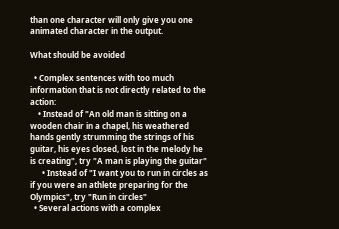than one character will only give you one animated character in the output.

What should be avoided

  • Complex sentences with too much information that is not directly related to the action:
    • Instead of "An old man is sitting on a wooden chair in a chapel, his weathered hands gently strumming the strings of his guitar, his eyes closed, lost in the melody he is creating", try "A man is playing the guitar"
      • Instead of "I want you to run in circles as if you were an athlete preparing for the Olympics", try "Run in circles"
  • Several actions with a complex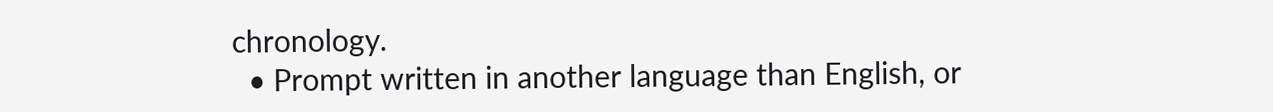chronology.
  • Prompt written in another language than English, or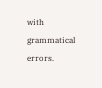with grammatical errors.